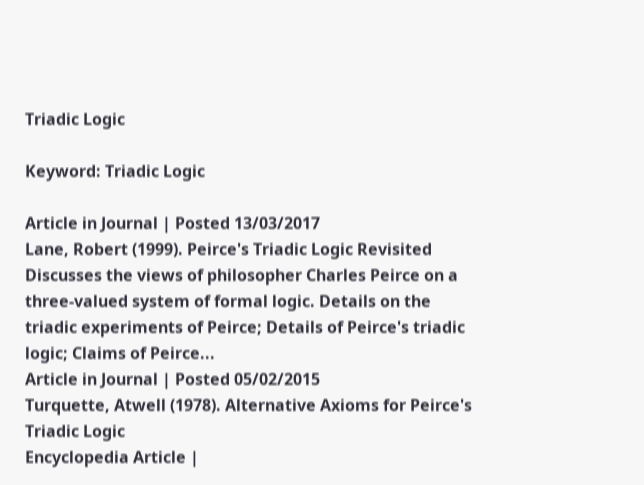Triadic Logic

Keyword: Triadic Logic

Article in Journal | Posted 13/03/2017
Lane, Robert (1999). Peirce's Triadic Logic Revisited
Discusses the views of philosopher Charles Peirce on a three-valued system of formal logic. Details on the triadic experiments of Peirce; Details of Peirce's triadic logic; Claims of Peirce...
Article in Journal | Posted 05/02/2015
Turquette, Atwell (1978). Alternative Axioms for Peirce's Triadic Logic
Encyclopedia Article |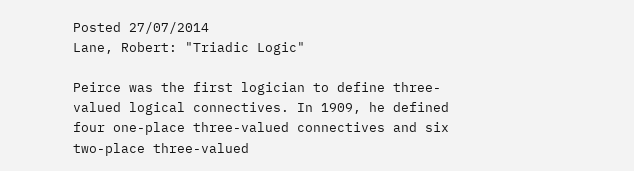Posted 27/07/2014
Lane, Robert: "Triadic Logic"

Peirce was the first logician to define three-valued logical connectives. In 1909, he defined four one-place three-valued connectives and six two-place three-valued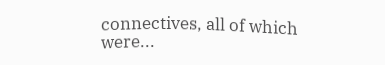connectives, all of which were...